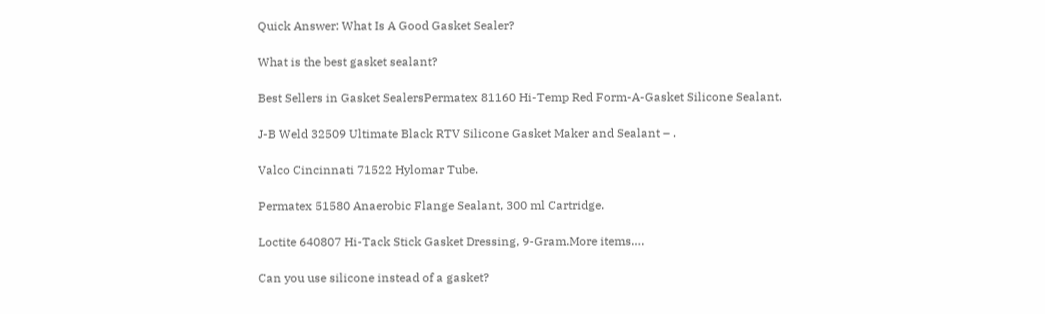Quick Answer: What Is A Good Gasket Sealer?

What is the best gasket sealant?

Best Sellers in Gasket SealersPermatex 81160 Hi-Temp Red Form-A-Gasket Silicone Sealant.

J-B Weld 32509 Ultimate Black RTV Silicone Gasket Maker and Sealant – .

Valco Cincinnati 71522 Hylomar Tube.

Permatex 51580 Anaerobic Flange Sealant, 300 ml Cartridge.

Loctite 640807 Hi-Tack Stick Gasket Dressing, 9-Gram.More items….

Can you use silicone instead of a gasket?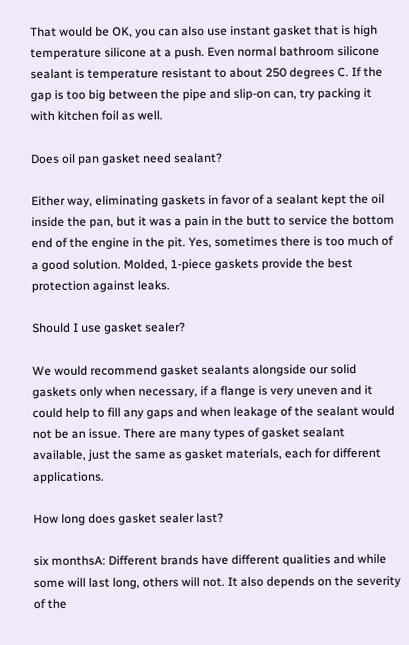That would be OK, you can also use instant gasket that is high temperature silicone at a push. Even normal bathroom silicone sealant is temperature resistant to about 250 degrees C. If the gap is too big between the pipe and slip-on can, try packing it with kitchen foil as well.

Does oil pan gasket need sealant?

Either way, eliminating gaskets in favor of a sealant kept the oil inside the pan, but it was a pain in the butt to service the bottom end of the engine in the pit. Yes, sometimes there is too much of a good solution. Molded, 1-piece gaskets provide the best protection against leaks.

Should I use gasket sealer?

We would recommend gasket sealants alongside our solid gaskets only when necessary, if a flange is very uneven and it could help to fill any gaps and when leakage of the sealant would not be an issue. There are many types of gasket sealant available, just the same as gasket materials, each for different applications.

How long does gasket sealer last?

six monthsA: Different brands have different qualities and while some will last long, others will not. It also depends on the severity of the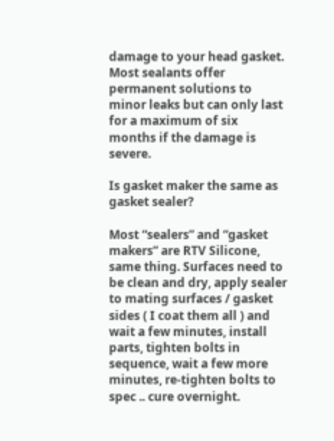damage to your head gasket. Most sealants offer permanent solutions to minor leaks but can only last for a maximum of six months if the damage is severe.

Is gasket maker the same as gasket sealer?

Most “sealers” and “gasket makers” are RTV Silicone, same thing. Surfaces need to be clean and dry, apply sealer to mating surfaces / gasket sides ( I coat them all ) and wait a few minutes, install parts, tighten bolts in sequence, wait a few more minutes, re-tighten bolts to spec .. cure overnight.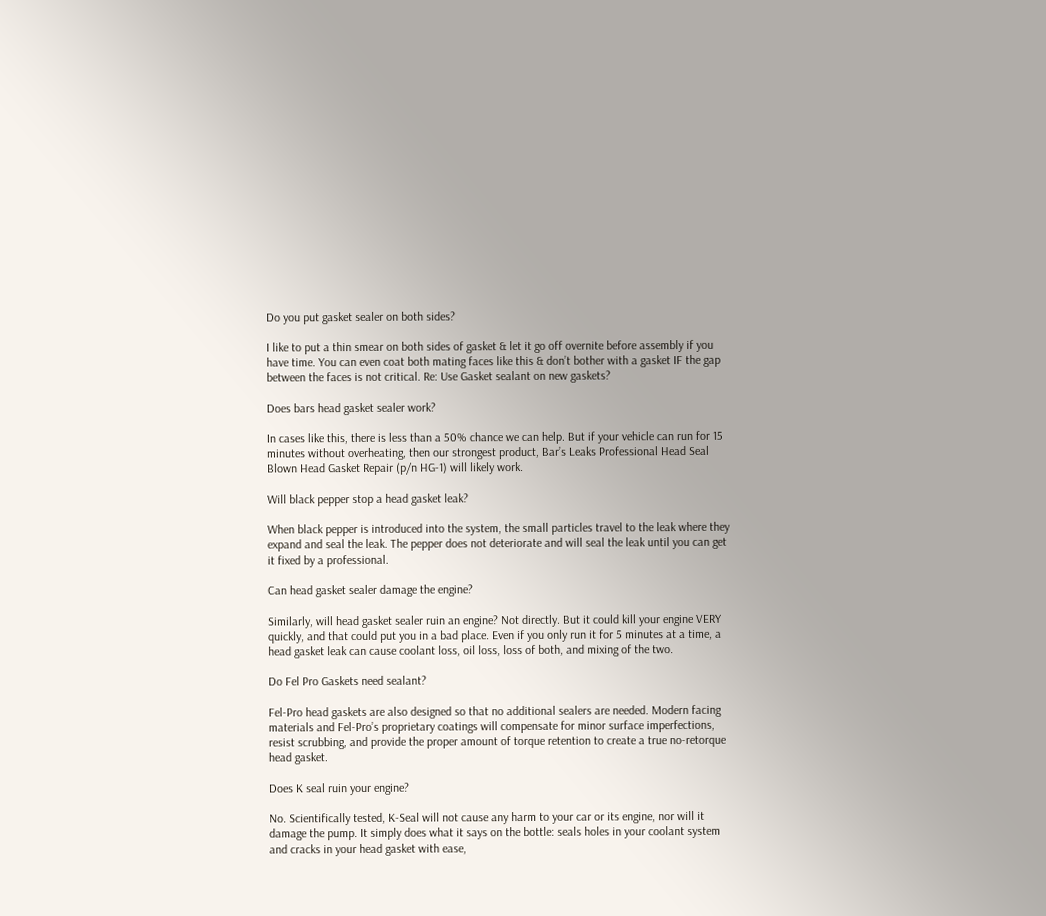Do you put gasket sealer on both sides?

I like to put a thin smear on both sides of gasket & let it go off overnite before assembly if you have time. You can even coat both mating faces like this & don’t bother with a gasket IF the gap between the faces is not critical. Re: Use Gasket sealant on new gaskets?

Does bars head gasket sealer work?

In cases like this, there is less than a 50% chance we can help. But if your vehicle can run for 15 minutes without overheating, then our strongest product, Bar’s Leaks Professional Head Seal Blown Head Gasket Repair (p/n HG-1) will likely work.

Will black pepper stop a head gasket leak?

When black pepper is introduced into the system, the small particles travel to the leak where they expand and seal the leak. The pepper does not deteriorate and will seal the leak until you can get it fixed by a professional.

Can head gasket sealer damage the engine?

Similarly, will head gasket sealer ruin an engine? Not directly. But it could kill your engine VERY quickly, and that could put you in a bad place. Even if you only run it for 5 minutes at a time, a head gasket leak can cause coolant loss, oil loss, loss of both, and mixing of the two.

Do Fel Pro Gaskets need sealant?

Fel-Pro head gaskets are also designed so that no additional sealers are needed. Modern facing materials and Fel-Pro’s proprietary coatings will compensate for minor surface imperfections, resist scrubbing, and provide the proper amount of torque retention to create a true no-retorque head gasket.

Does K seal ruin your engine?

No. Scientifically tested, K‑Seal will not cause any harm to your car or its engine, nor will it damage the pump. It simply does what it says on the bottle: seals holes in your coolant system and cracks in your head gasket with ease,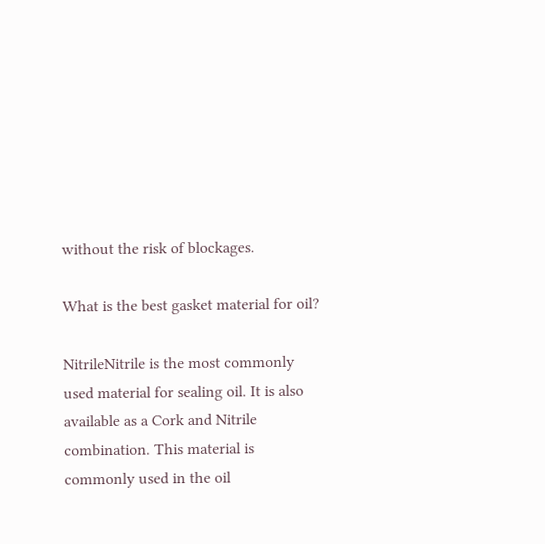without the risk of blockages.

What is the best gasket material for oil?

NitrileNitrile is the most commonly used material for sealing oil. It is also available as a Cork and Nitrile combination. This material is commonly used in the oil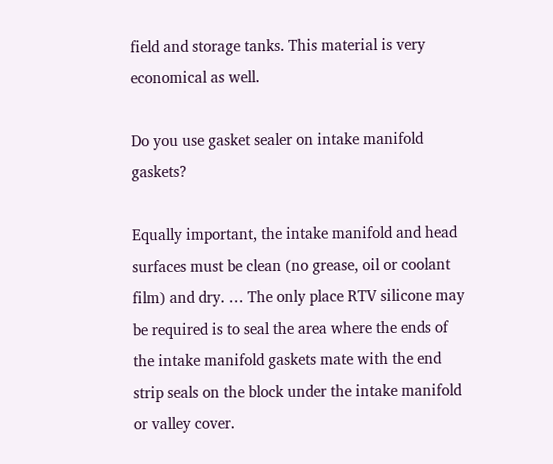field and storage tanks. This material is very economical as well.

Do you use gasket sealer on intake manifold gaskets?

Equally important, the intake manifold and head surfaces must be clean (no grease, oil or coolant film) and dry. … The only place RTV silicone may be required is to seal the area where the ends of the intake manifold gaskets mate with the end strip seals on the block under the intake manifold or valley cover.